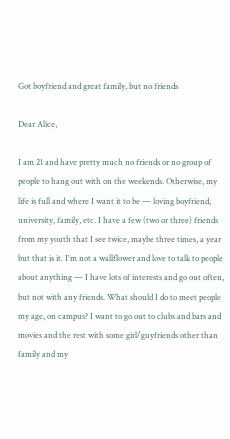Got boyfriend and great family, but no friends

Dear Alice,

I am 21 and have pretty much no friends or no group of people to hang out with on the weekends. Otherwise, my life is full and where I want it to be — loving boyfriend, university, family, etc. I have a few (two or three) friends from my youth that I see twice, maybe three times, a year but that is it. I'm not a wallflower and love to talk to people about anything — I have lots of interests and go out often, but not with any friends. What should I do to meet people my age, on campus? I want to go out to clubs and bars and movies and the rest with some girl/guyfriends other than family and my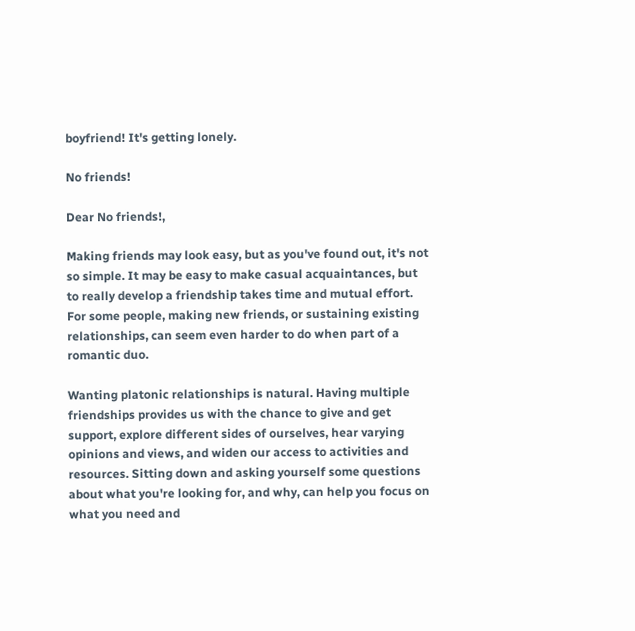boyfriend! It's getting lonely.

No friends!

Dear No friends!,

Making friends may look easy, but as you've found out, it's not so simple. It may be easy to make casual acquaintances, but to really develop a friendship takes time and mutual effort. For some people, making new friends, or sustaining existing relationships, can seem even harder to do when part of a romantic duo.

Wanting platonic relationships is natural. Having multiple friendships provides us with the chance to give and get support, explore different sides of ourselves, hear varying opinions and views, and widen our access to activities and resources. Sitting down and asking yourself some questions about what you're looking for, and why, can help you focus on what you need and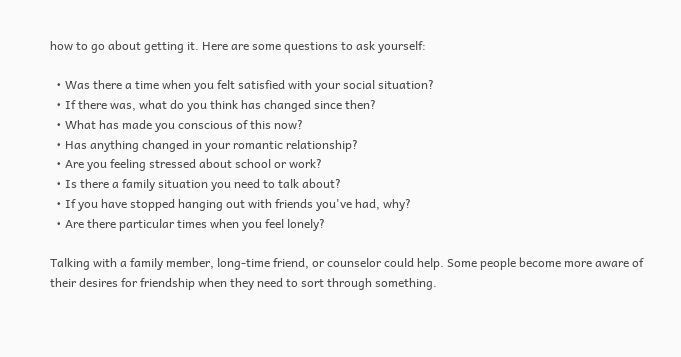how to go about getting it. Here are some questions to ask yourself:

  • Was there a time when you felt satisfied with your social situation?
  • If there was, what do you think has changed since then?
  • What has made you conscious of this now?
  • Has anything changed in your romantic relationship?
  • Are you feeling stressed about school or work?
  • Is there a family situation you need to talk about?
  • If you have stopped hanging out with friends you've had, why?
  • Are there particular times when you feel lonely?

Talking with a family member, long-time friend, or counselor could help. Some people become more aware of their desires for friendship when they need to sort through something.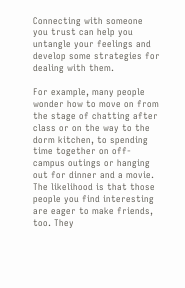Connecting with someone you trust can help you untangle your feelings and develop some strategies for dealing with them.

For example, many people wonder how to move on from the stage of chatting after class or on the way to the dorm kitchen, to spending time together on off-campus outings or hanging out for dinner and a movie. The likelihood is that those people you find interesting are eager to make friends, too. They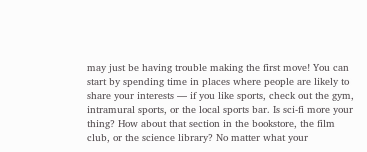may just be having trouble making the first move! You can start by spending time in places where people are likely to share your interests — if you like sports, check out the gym, intramural sports, or the local sports bar. Is sci-fi more your thing? How about that section in the bookstore, the film club, or the science library? No matter what your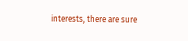interests, there are sure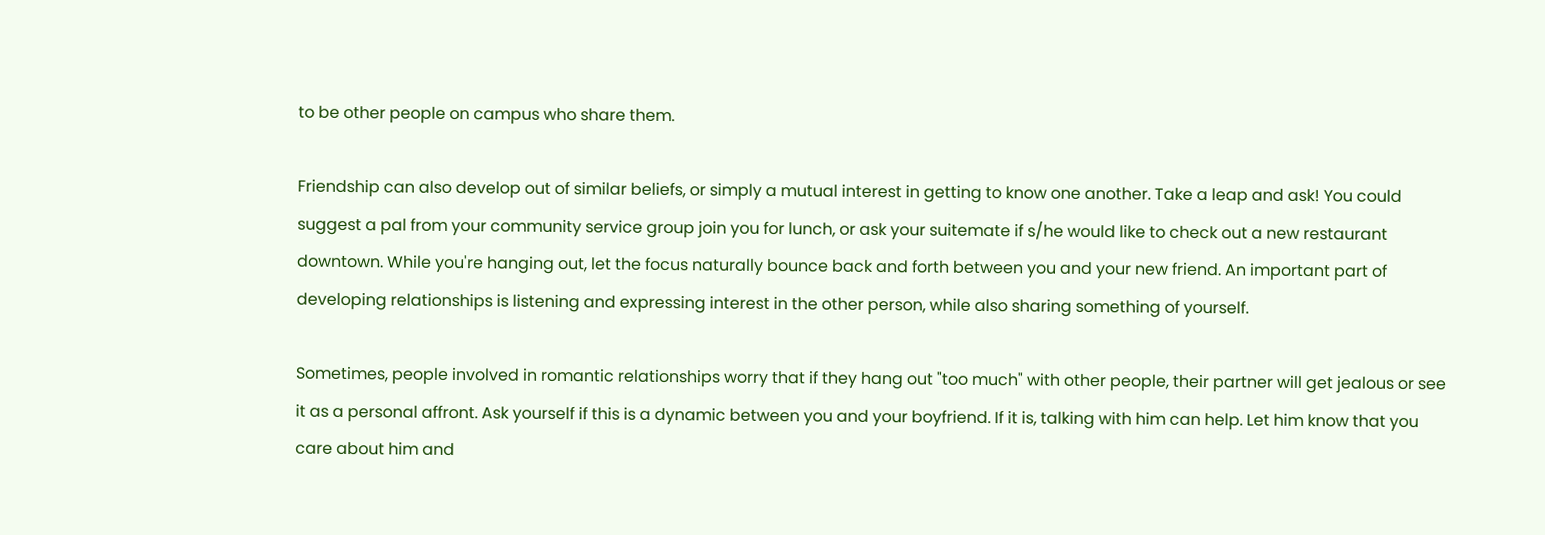to be other people on campus who share them.

Friendship can also develop out of similar beliefs, or simply a mutual interest in getting to know one another. Take a leap and ask! You could suggest a pal from your community service group join you for lunch, or ask your suitemate if s/he would like to check out a new restaurant downtown. While you're hanging out, let the focus naturally bounce back and forth between you and your new friend. An important part of developing relationships is listening and expressing interest in the other person, while also sharing something of yourself.

Sometimes, people involved in romantic relationships worry that if they hang out "too much" with other people, their partner will get jealous or see it as a personal affront. Ask yourself if this is a dynamic between you and your boyfriend. If it is, talking with him can help. Let him know that you care about him and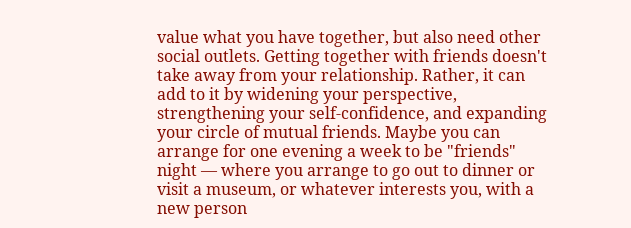value what you have together, but also need other social outlets. Getting together with friends doesn't take away from your relationship. Rather, it can add to it by widening your perspective, strengthening your self-confidence, and expanding your circle of mutual friends. Maybe you can arrange for one evening a week to be "friends" night — where you arrange to go out to dinner or visit a museum, or whatever interests you, with a new person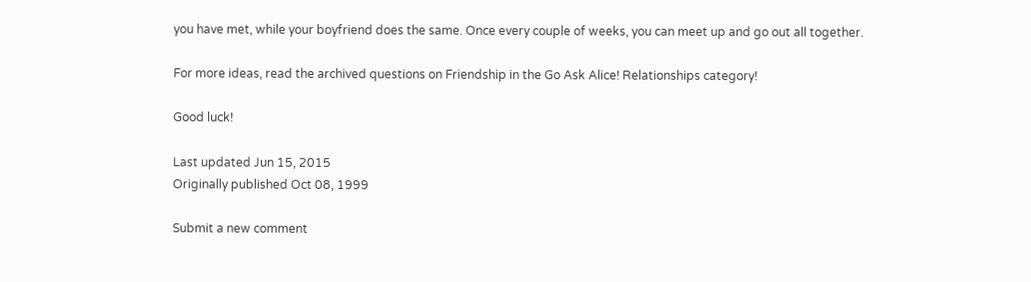you have met, while your boyfriend does the same. Once every couple of weeks, you can meet up and go out all together.

For more ideas, read the archived questions on Friendship in the Go Ask Alice! Relationships category!

Good luck!

Last updated Jun 15, 2015
Originally published Oct 08, 1999

Submit a new comment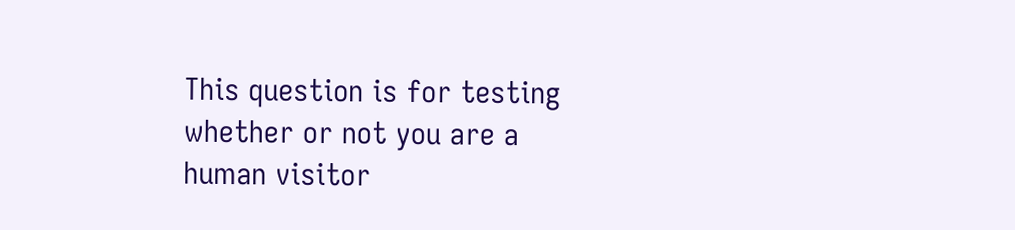This question is for testing whether or not you are a human visitor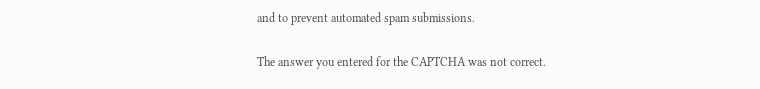and to prevent automated spam submissions.

The answer you entered for the CAPTCHA was not correct.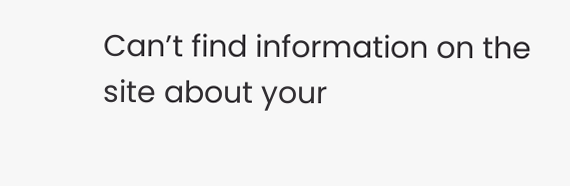Can’t find information on the site about your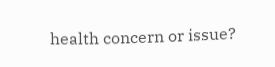health concern or issue?